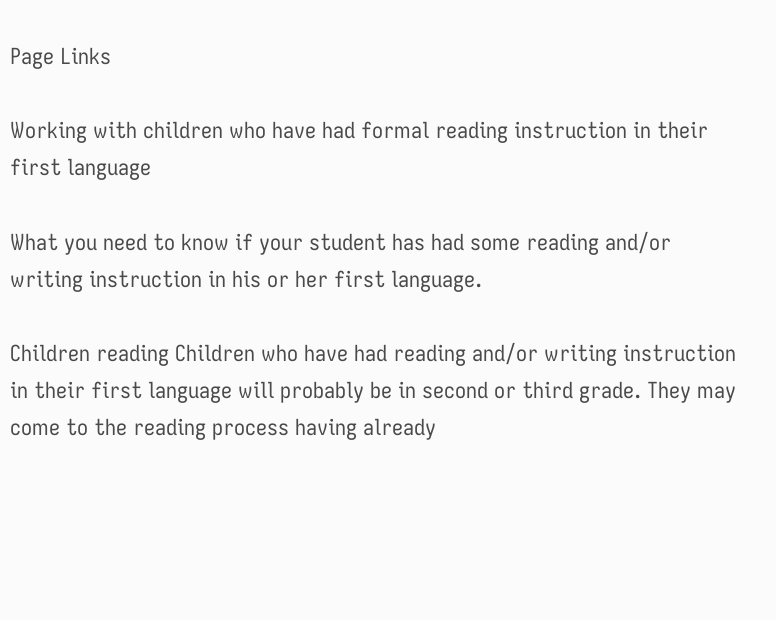Page Links

Working with children who have had formal reading instruction in their first language

What you need to know if your student has had some reading and/or writing instruction in his or her first language.

Children reading Children who have had reading and/or writing instruction in their first language will probably be in second or third grade. They may come to the reading process having already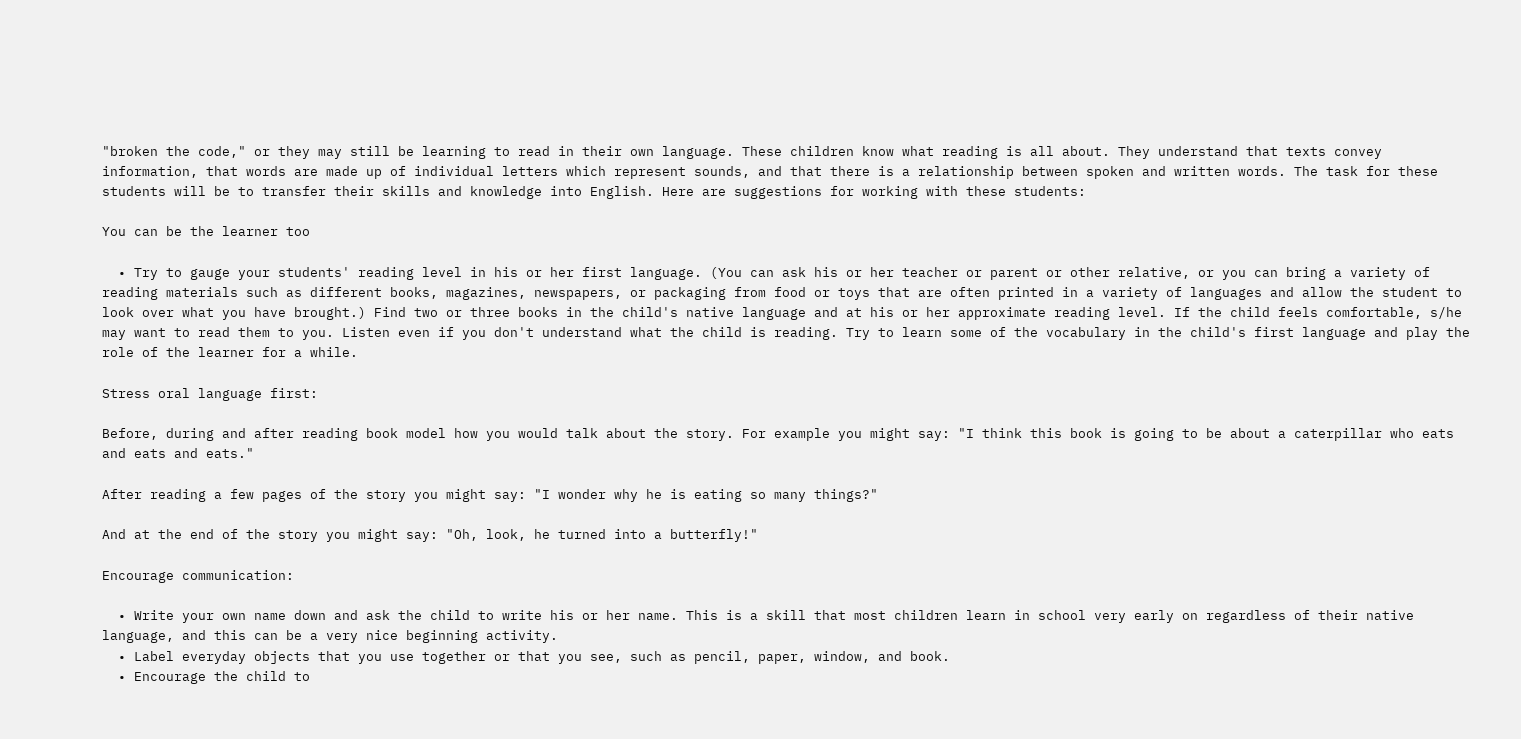"broken the code," or they may still be learning to read in their own language. These children know what reading is all about. They understand that texts convey information, that words are made up of individual letters which represent sounds, and that there is a relationship between spoken and written words. The task for these students will be to transfer their skills and knowledge into English. Here are suggestions for working with these students:

You can be the learner too

  • Try to gauge your students' reading level in his or her first language. (You can ask his or her teacher or parent or other relative, or you can bring a variety of reading materials such as different books, magazines, newspapers, or packaging from food or toys that are often printed in a variety of languages and allow the student to look over what you have brought.) Find two or three books in the child's native language and at his or her approximate reading level. If the child feels comfortable, s/he may want to read them to you. Listen even if you don't understand what the child is reading. Try to learn some of the vocabulary in the child's first language and play the role of the learner for a while.

Stress oral language first:

Before, during and after reading book model how you would talk about the story. For example you might say: "I think this book is going to be about a caterpillar who eats and eats and eats."

After reading a few pages of the story you might say: "I wonder why he is eating so many things?"

And at the end of the story you might say: "Oh, look, he turned into a butterfly!"

Encourage communication:

  • Write your own name down and ask the child to write his or her name. This is a skill that most children learn in school very early on regardless of their native language, and this can be a very nice beginning activity.
  • Label everyday objects that you use together or that you see, such as pencil, paper, window, and book.
  • Encourage the child to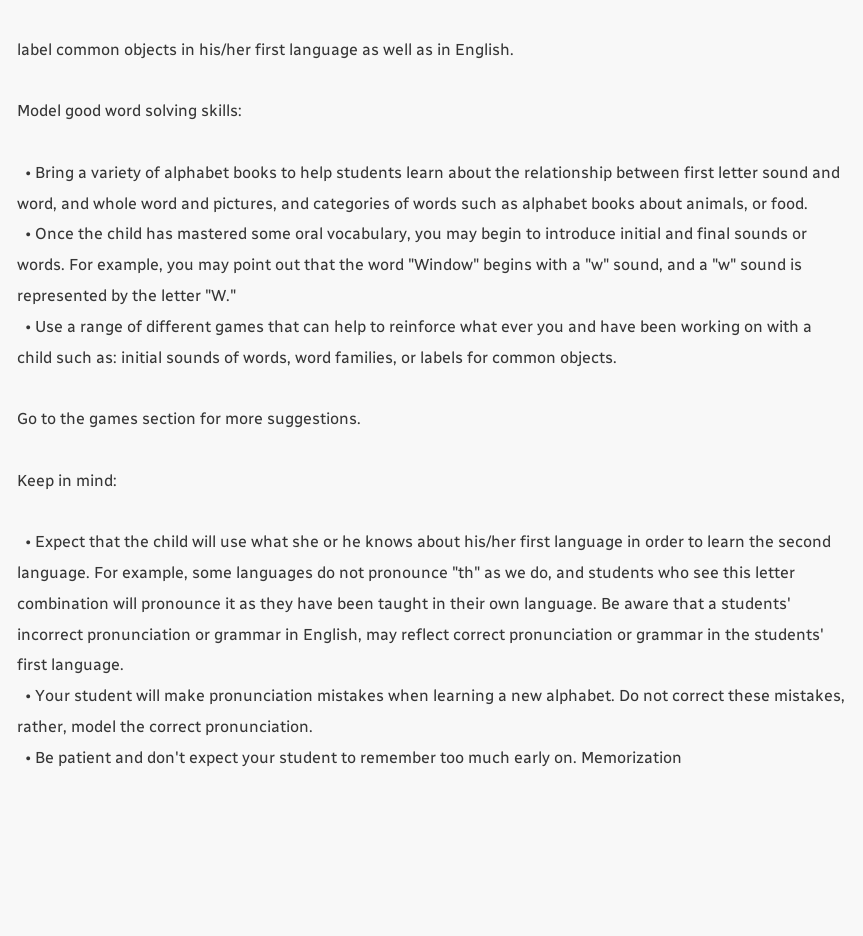label common objects in his/her first language as well as in English.

Model good word solving skills:

  • Bring a variety of alphabet books to help students learn about the relationship between first letter sound and word, and whole word and pictures, and categories of words such as alphabet books about animals, or food.
  • Once the child has mastered some oral vocabulary, you may begin to introduce initial and final sounds or words. For example, you may point out that the word "Window" begins with a "w" sound, and a "w" sound is represented by the letter "W."
  • Use a range of different games that can help to reinforce what ever you and have been working on with a child such as: initial sounds of words, word families, or labels for common objects.

Go to the games section for more suggestions.

Keep in mind:

  • Expect that the child will use what she or he knows about his/her first language in order to learn the second language. For example, some languages do not pronounce "th" as we do, and students who see this letter combination will pronounce it as they have been taught in their own language. Be aware that a students' incorrect pronunciation or grammar in English, may reflect correct pronunciation or grammar in the students' first language.
  • Your student will make pronunciation mistakes when learning a new alphabet. Do not correct these mistakes, rather, model the correct pronunciation.
  • Be patient and don't expect your student to remember too much early on. Memorization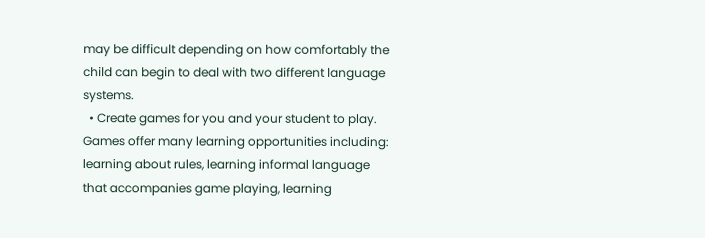may be difficult depending on how comfortably the child can begin to deal with two different language systems.
  • Create games for you and your student to play. Games offer many learning opportunities including: learning about rules, learning informal language that accompanies game playing, learning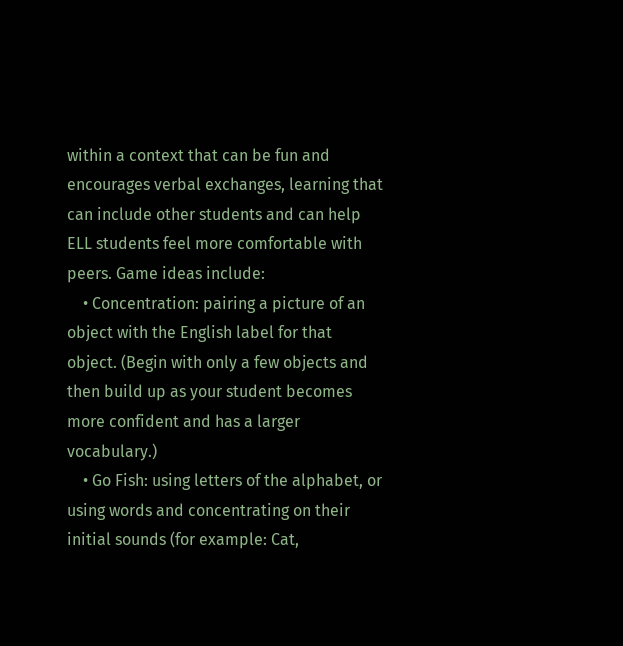within a context that can be fun and encourages verbal exchanges, learning that can include other students and can help ELL students feel more comfortable with peers. Game ideas include:
    • Concentration: pairing a picture of an object with the English label for that object. (Begin with only a few objects and then build up as your student becomes more confident and has a larger vocabulary.)
    • Go Fish: using letters of the alphabet, or using words and concentrating on their initial sounds (for example: Cat,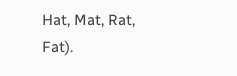Hat, Mat, Rat, Fat).